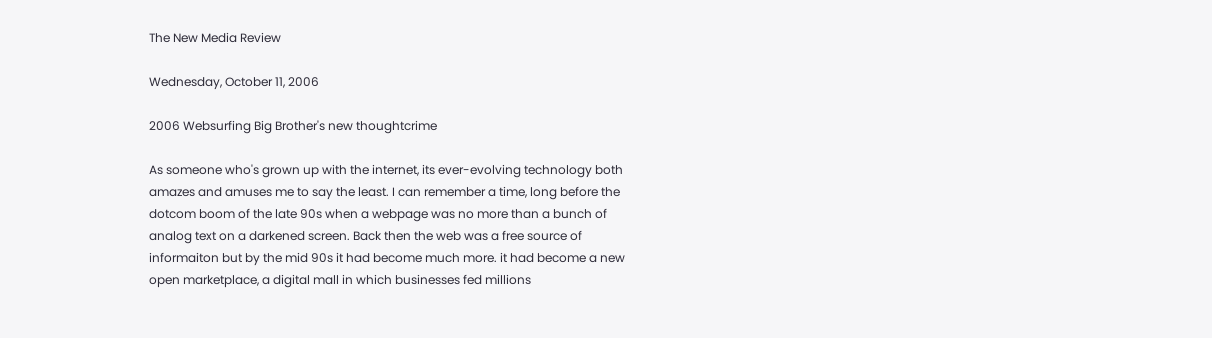The New Media Review

Wednesday, October 11, 2006

2006 Websurfing Big Brother's new thoughtcrime

As someone who's grown up with the internet, its ever-evolving technology both amazes and amuses me to say the least. I can remember a time, long before the dotcom boom of the late 90s when a webpage was no more than a bunch of analog text on a darkened screen. Back then the web was a free source of informaiton but by the mid 90s it had become much more. it had become a new open marketplace, a digital mall in which businesses fed millions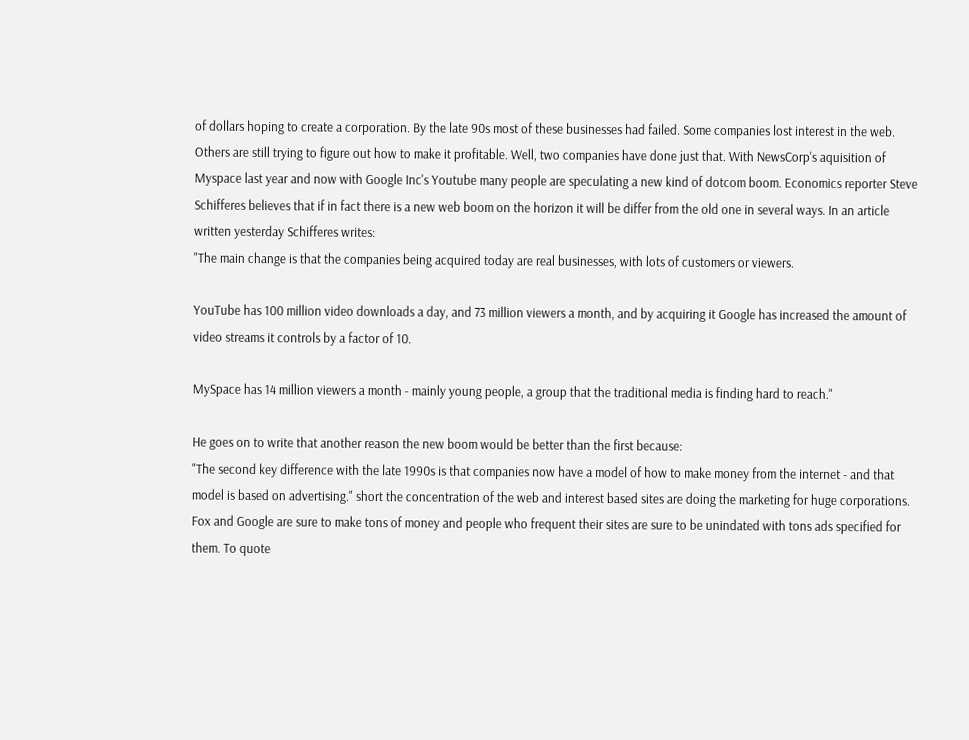of dollars hoping to create a corporation. By the late 90s most of these businesses had failed. Some companies lost interest in the web. Others are still trying to figure out how to make it profitable. Well, two companies have done just that. With NewsCorp's aquisition of Myspace last year and now with Google Inc's Youtube many people are speculating a new kind of dotcom boom. Economics reporter Steve Schifferes believes that if in fact there is a new web boom on the horizon it will be differ from the old one in several ways. In an article written yesterday Schifferes writes:
"The main change is that the companies being acquired today are real businesses, with lots of customers or viewers.

YouTube has 100 million video downloads a day, and 73 million viewers a month, and by acquiring it Google has increased the amount of video streams it controls by a factor of 10.

MySpace has 14 million viewers a month - mainly young people, a group that the traditional media is finding hard to reach."

He goes on to write that another reason the new boom would be better than the first because:
"The second key difference with the late 1990s is that companies now have a model of how to make money from the internet - and that model is based on advertising." short the concentration of the web and interest based sites are doing the marketing for huge corporations. Fox and Google are sure to make tons of money and people who frequent their sites are sure to be unindated with tons ads specified for them. To quote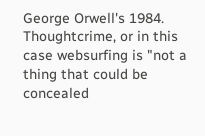George Orwell's 1984. Thoughtcrime, or in this case websurfing is "not a thing that could be concealed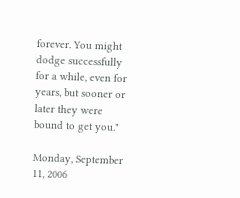forever. You might dodge successfully for a while, even for years, but sooner or later they were bound to get you."

Monday, September 11, 2006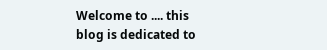Welcome to .... this blog is dedicated to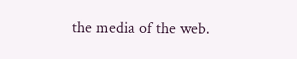the media of the web.